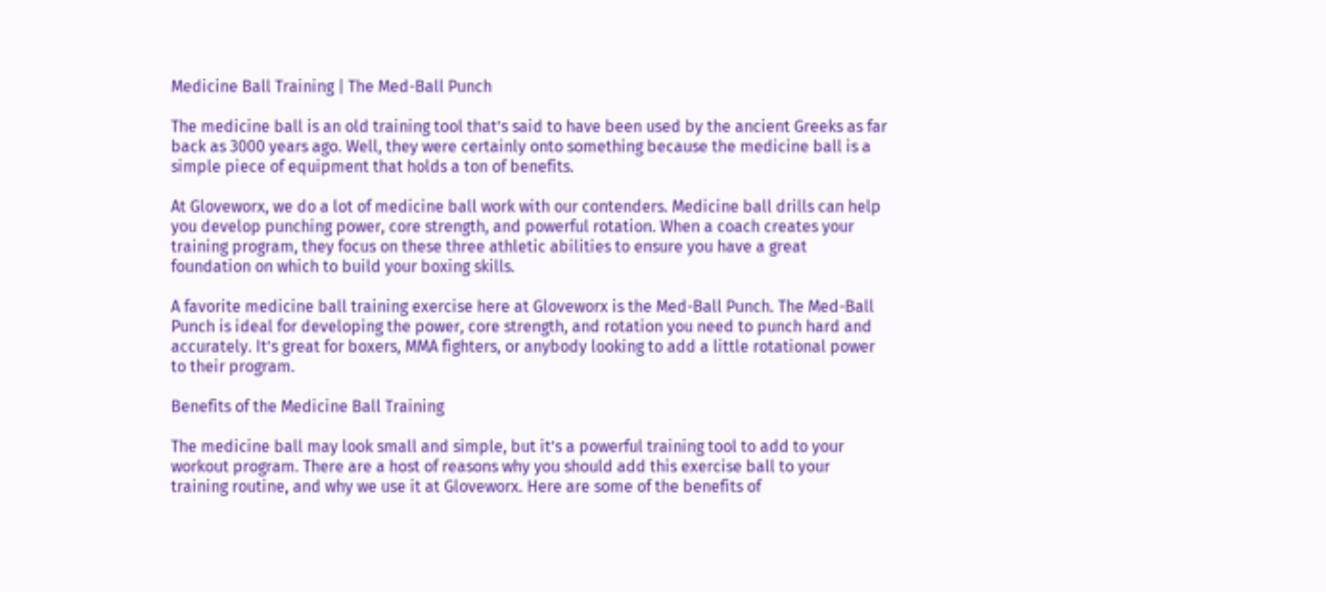Medicine Ball Training | The Med-Ball Punch

The medicine ball is an old training tool that’s said to have been used by the ancient Greeks as far back as 3000 years ago. Well, they were certainly onto something because the medicine ball is a simple piece of equipment that holds a ton of benefits.

At Gloveworx, we do a lot of medicine ball work with our contenders. Medicine ball drills can help you develop punching power, core strength, and powerful rotation. When a coach creates your training program, they focus on these three athletic abilities to ensure you have a great foundation on which to build your boxing skills.

A favorite medicine ball training exercise here at Gloveworx is the Med-Ball Punch. The Med-Ball Punch is ideal for developing the power, core strength, and rotation you need to punch hard and accurately. It’s great for boxers, MMA fighters, or anybody looking to add a little rotational power to their program.

Benefits of the Medicine Ball Training

The medicine ball may look small and simple, but it’s a powerful training tool to add to your workout program. There are a host of reasons why you should add this exercise ball to your training routine, and why we use it at Gloveworx. Here are some of the benefits of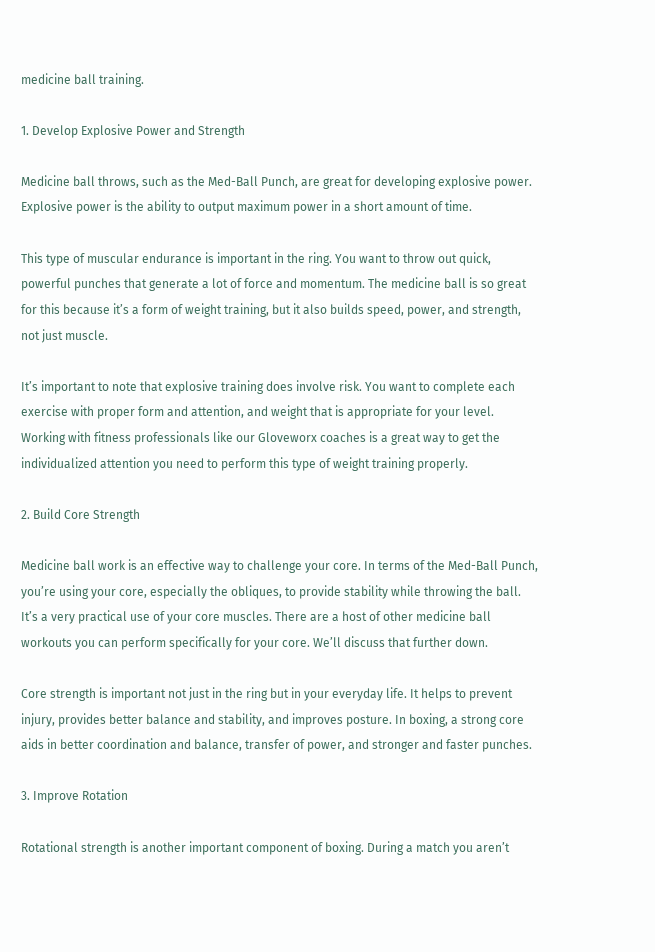medicine ball training.

1. Develop Explosive Power and Strength

Medicine ball throws, such as the Med-Ball Punch, are great for developing explosive power. Explosive power is the ability to output maximum power in a short amount of time.

This type of muscular endurance is important in the ring. You want to throw out quick, powerful punches that generate a lot of force and momentum. The medicine ball is so great for this because it’s a form of weight training, but it also builds speed, power, and strength, not just muscle.

It’s important to note that explosive training does involve risk. You want to complete each exercise with proper form and attention, and weight that is appropriate for your level. Working with fitness professionals like our Gloveworx coaches is a great way to get the individualized attention you need to perform this type of weight training properly.

2. Build Core Strength

Medicine ball work is an effective way to challenge your core. In terms of the Med-Ball Punch, you’re using your core, especially the obliques, to provide stability while throwing the ball. It’s a very practical use of your core muscles. There are a host of other medicine ball workouts you can perform specifically for your core. We’ll discuss that further down.

Core strength is important not just in the ring but in your everyday life. It helps to prevent injury, provides better balance and stability, and improves posture. In boxing, a strong core aids in better coordination and balance, transfer of power, and stronger and faster punches.

3. Improve Rotation

Rotational strength is another important component of boxing. During a match you aren’t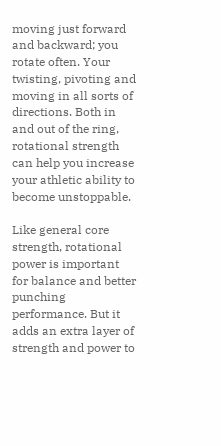moving just forward and backward; you rotate often. Your twisting, pivoting and moving in all sorts of directions. Both in and out of the ring, rotational strength can help you increase your athletic ability to become unstoppable.

Like general core strength, rotational power is important for balance and better punching performance. But it adds an extra layer of strength and power to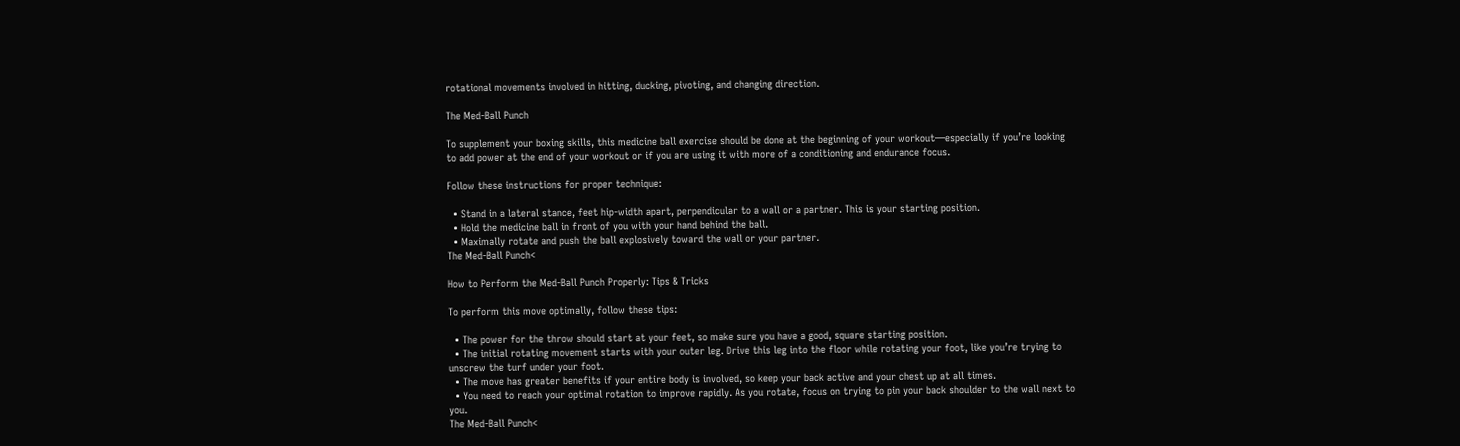rotational movements involved in hitting, ducking, pivoting, and changing direction.

The Med-Ball Punch

To supplement your boxing skills, this medicine ball exercise should be done at the beginning of your workout—especially if you’re looking to add power at the end of your workout or if you are using it with more of a conditioning and endurance focus.

Follow these instructions for proper technique:

  • Stand in a lateral stance, feet hip-width apart, perpendicular to a wall or a partner. This is your starting position.
  • Hold the medicine ball in front of you with your hand behind the ball.
  • Maximally rotate and push the ball explosively toward the wall or your partner.
The Med-Ball Punch<

How to Perform the Med-Ball Punch Properly: Tips & Tricks

To perform this move optimally, follow these tips:

  • The power for the throw should start at your feet, so make sure you have a good, square starting position.
  • The initial rotating movement starts with your outer leg. Drive this leg into the floor while rotating your foot, like you’re trying to unscrew the turf under your foot.
  • The move has greater benefits if your entire body is involved, so keep your back active and your chest up at all times.
  • You need to reach your optimal rotation to improve rapidly. As you rotate, focus on trying to pin your back shoulder to the wall next to you.
The Med-Ball Punch<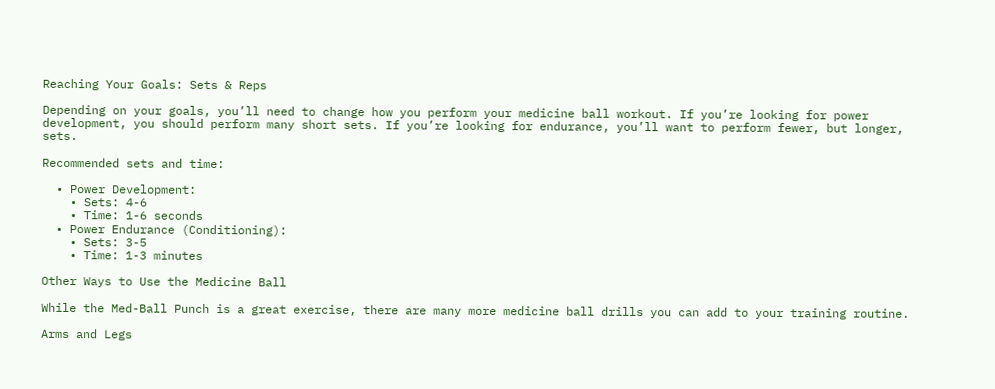Reaching Your Goals: Sets & Reps

Depending on your goals, you’ll need to change how you perform your medicine ball workout. If you’re looking for power development, you should perform many short sets. If you’re looking for endurance, you’ll want to perform fewer, but longer, sets.

Recommended sets and time:

  • Power Development:
    • Sets: 4-6
    • Time: 1-6 seconds
  • Power Endurance (Conditioning):
    • Sets: 3-5
    • Time: 1-3 minutes

Other Ways to Use the Medicine Ball

While the Med-Ball Punch is a great exercise, there are many more medicine ball drills you can add to your training routine.

Arms and Legs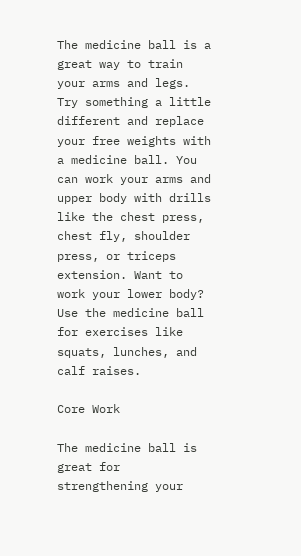The medicine ball is a great way to train your arms and legs. Try something a little different and replace your free weights with a medicine ball. You can work your arms and upper body with drills like the chest press, chest fly, shoulder press, or triceps extension. Want to work your lower body? Use the medicine ball for exercises like squats, lunches, and calf raises.

Core Work

The medicine ball is great for strengthening your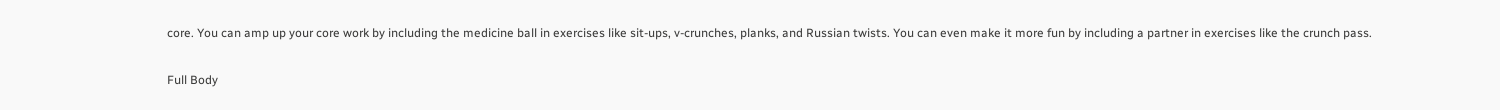core. You can amp up your core work by including the medicine ball in exercises like sit-ups, v-crunches, planks, and Russian twists. You can even make it more fun by including a partner in exercises like the crunch pass.

Full Body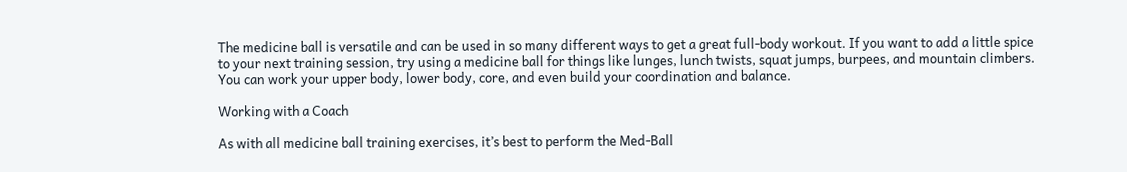The medicine ball is versatile and can be used in so many different ways to get a great full-body workout. If you want to add a little spice to your next training session, try using a medicine ball for things like lunges, lunch twists, squat jumps, burpees, and mountain climbers. You can work your upper body, lower body, core, and even build your coordination and balance.

Working with a Coach

As with all medicine ball training exercises, it’s best to perform the Med-Ball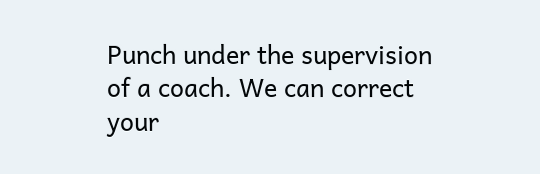Punch under the supervision of a coach. We can correct your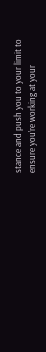stance and push you to your limit to ensure you’re working at your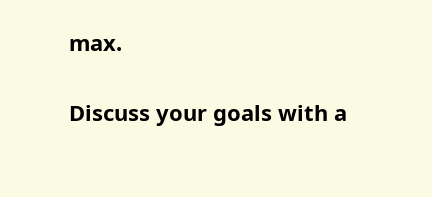max.

Discuss your goals with a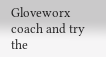Gloveworx coach and try the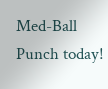Med-Ball Punch today!